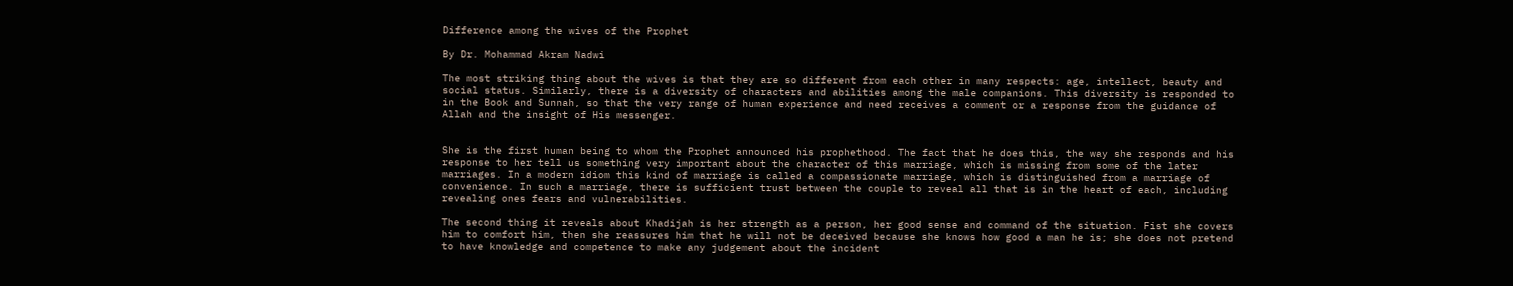Difference among the wives of the Prophet

By Dr. Mohammad Akram Nadwi

The most striking thing about the wives is that they are so different from each other in many respects: age, intellect, beauty and social status. Similarly, there is a diversity of characters and abilities among the male companions. This diversity is responded to in the Book and Sunnah, so that the very range of human experience and need receives a comment or a response from the guidance of Allah and the insight of His messenger.


She is the first human being to whom the Prophet announced his prophethood. The fact that he does this, the way she responds and his response to her tell us something very important about the character of this marriage, which is missing from some of the later marriages. In a modern idiom this kind of marriage is called a compassionate marriage, which is distinguished from a marriage of convenience. In such a marriage, there is sufficient trust between the couple to reveal all that is in the heart of each, including revealing ones fears and vulnerabilities.

The second thing it reveals about Khadijah is her strength as a person, her good sense and command of the situation. Fist she covers him to comfort him, then she reassures him that he will not be deceived because she knows how good a man he is; she does not pretend to have knowledge and competence to make any judgement about the incident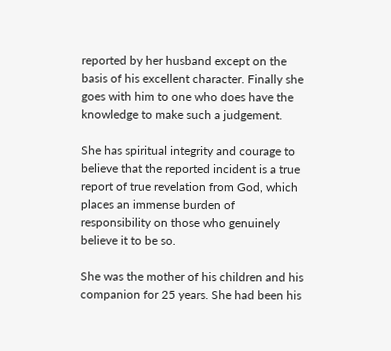reported by her husband except on the basis of his excellent character. Finally she goes with him to one who does have the knowledge to make such a judgement.

She has spiritual integrity and courage to believe that the reported incident is a true report of true revelation from God, which places an immense burden of responsibility on those who genuinely believe it to be so.

She was the mother of his children and his companion for 25 years. She had been his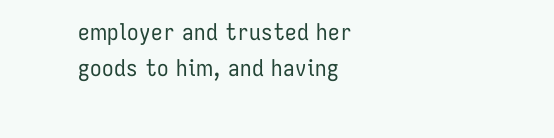employer and trusted her goods to him, and having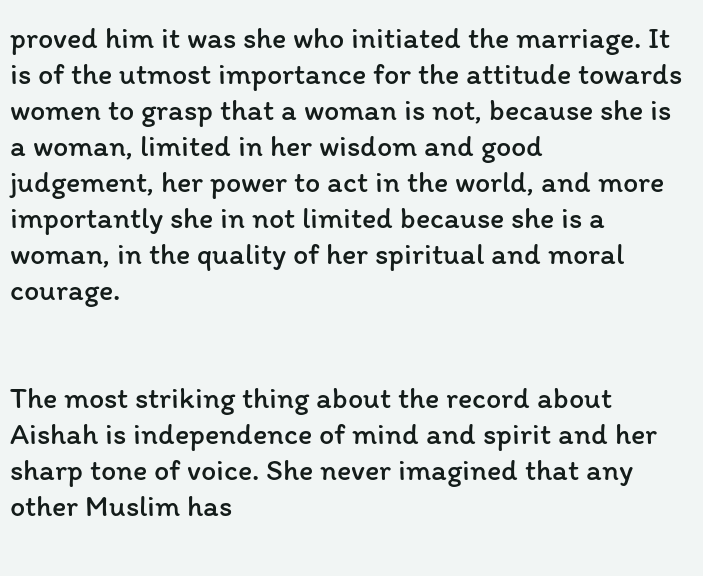proved him it was she who initiated the marriage. It is of the utmost importance for the attitude towards women to grasp that a woman is not, because she is a woman, limited in her wisdom and good judgement, her power to act in the world, and more importantly she in not limited because she is a woman, in the quality of her spiritual and moral courage.


The most striking thing about the record about Aishah is independence of mind and spirit and her sharp tone of voice. She never imagined that any other Muslim has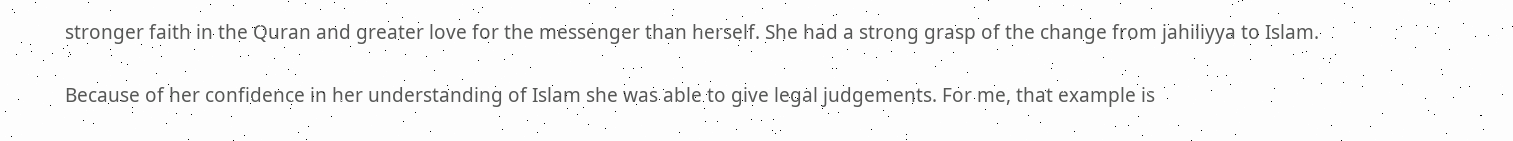stronger faith in the Quran and greater love for the messenger than herself. She had a strong grasp of the change from jahiliyya to Islam.

Because of her confidence in her understanding of Islam she was able to give legal judgements. For me, that example is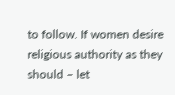to follow. If women desire religious authority as they should – let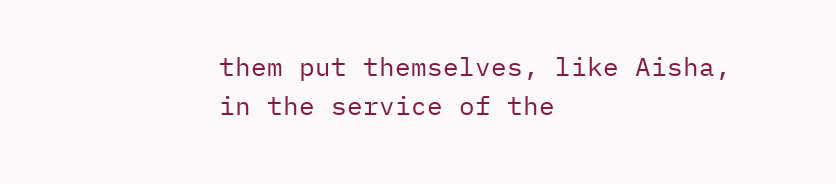them put themselves, like Aisha, in the service of the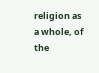religion as a whole, of the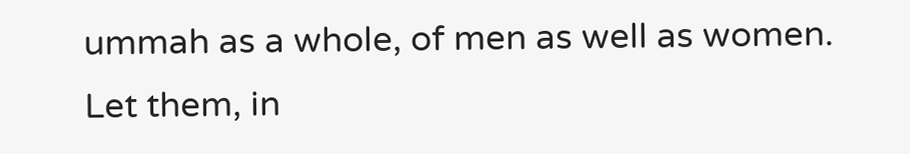ummah as a whole, of men as well as women. Let them, in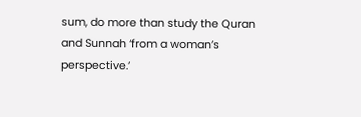sum, do more than study the Quran and Sunnah ‘from a woman’s perspective.’